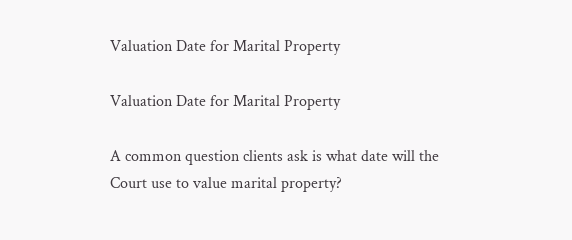Valuation Date for Marital Property

Valuation Date for Marital Property

A common question clients ask is what date will the Court use to value marital property?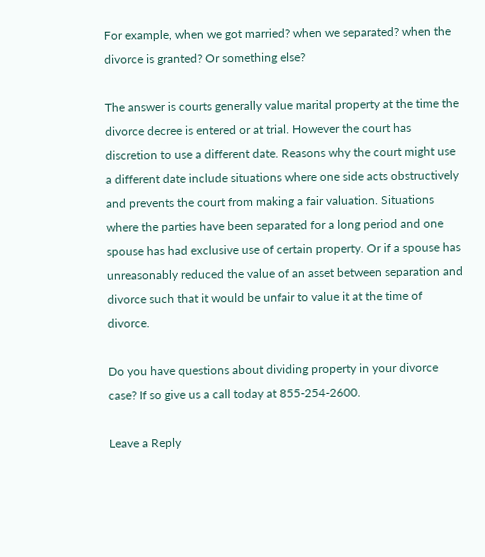For example, when we got married? when we separated? when the divorce is granted? Or something else?

The answer is courts generally value marital property at the time the divorce decree is entered or at trial. However the court has discretion to use a different date. Reasons why the court might use a different date include situations where one side acts obstructively and prevents the court from making a fair valuation. Situations where the parties have been separated for a long period and one spouse has had exclusive use of certain property. Or if a spouse has unreasonably reduced the value of an asset between separation and divorce such that it would be unfair to value it at the time of divorce.

Do you have questions about dividing property in your divorce case? If so give us a call today at 855-254-2600.

Leave a Reply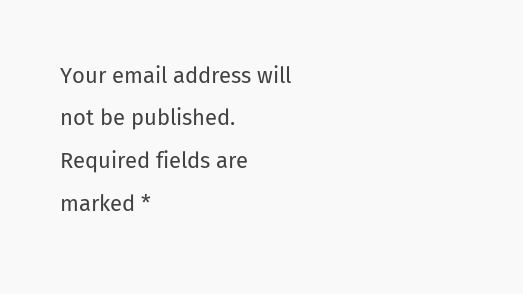Your email address will not be published. Required fields are marked *